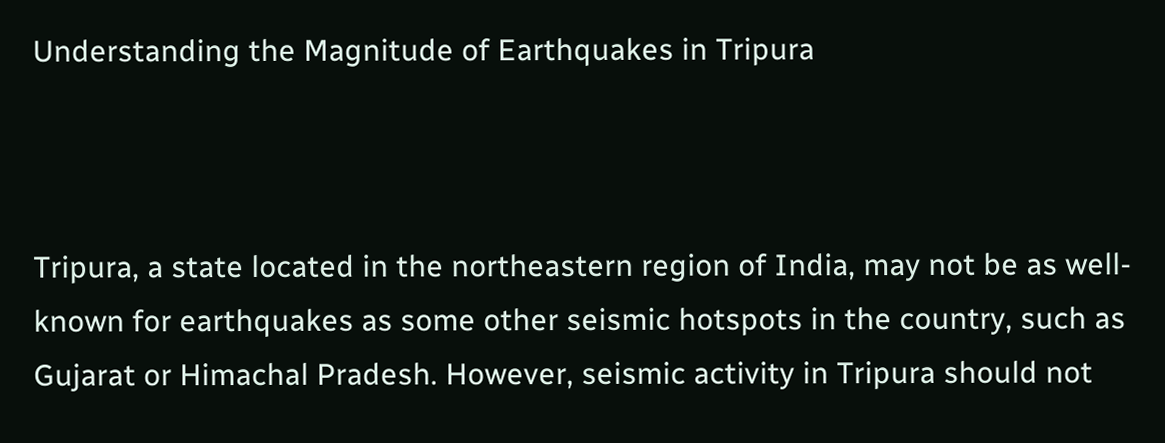Understanding the Magnitude of Earthquakes in Tripura



Tripura, a state located in the northeastern region of India, may not be as well-known for earthquakes as some other seismic hotspots in the country, such as Gujarat or Himachal Pradesh. However, seismic activity in Tripura should not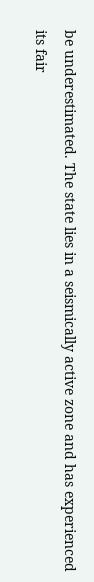be underestimated. The state lies in a seismically active zone and has experienced its fair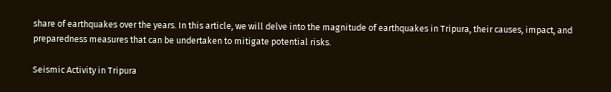share of earthquakes over the years. In this article, we will delve into the magnitude of earthquakes in Tripura, their causes, impact, and preparedness measures that can be undertaken to mitigate potential risks.

Seismic Activity in Tripura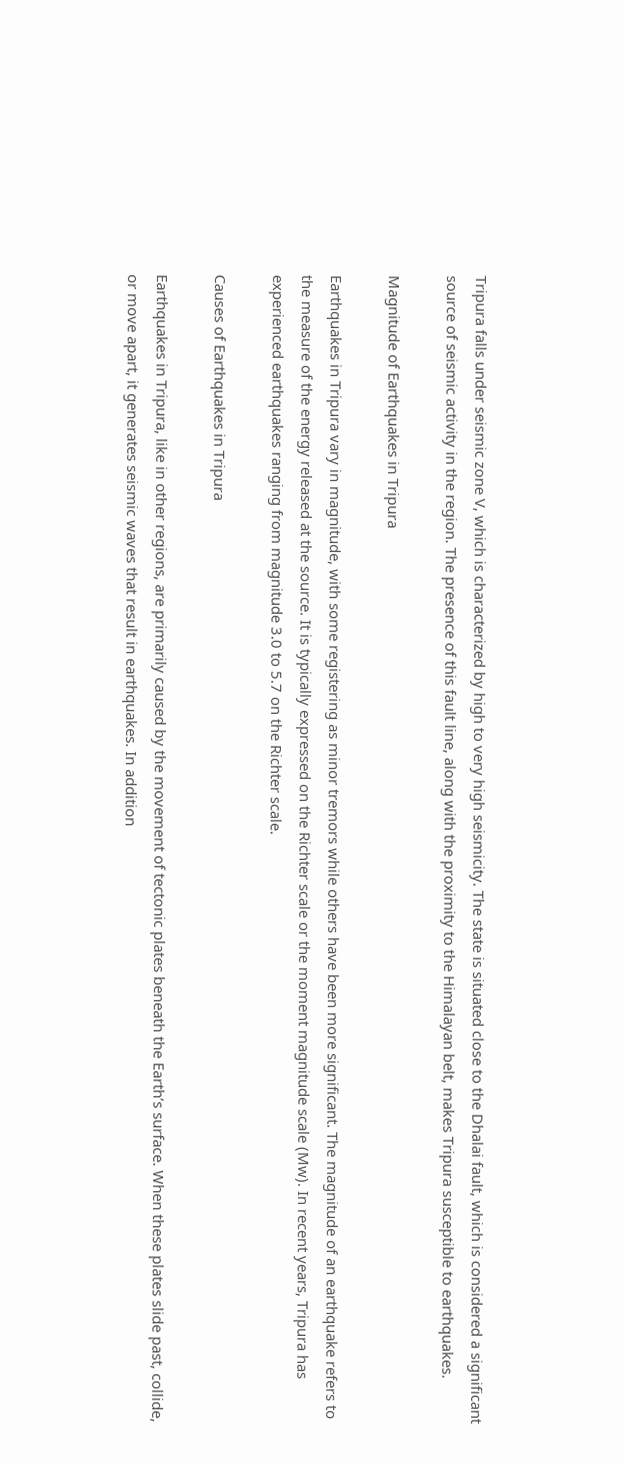Tripura falls under seismic zone V, which is characterized by high to very high seismicity. The state is situated close to the Dhalai fault, which is considered a significant source of seismic activity in the region. The presence of this fault line, along with the proximity to the Himalayan belt, makes Tripura susceptible to earthquakes.

Magnitude of Earthquakes in Tripura

Earthquakes in Tripura vary in magnitude, with some registering as minor tremors while others have been more significant. The magnitude of an earthquake refers to the measure of the energy released at the source. It is typically expressed on the Richter scale or the moment magnitude scale (Mw). In recent years, Tripura has experienced earthquakes ranging from magnitude 3.0 to 5.7 on the Richter scale.

Causes of Earthquakes in Tripura

Earthquakes in Tripura, like in other regions, are primarily caused by the movement of tectonic plates beneath the Earth’s surface. When these plates slide past, collide, or move apart, it generates seismic waves that result in earthquakes. In addition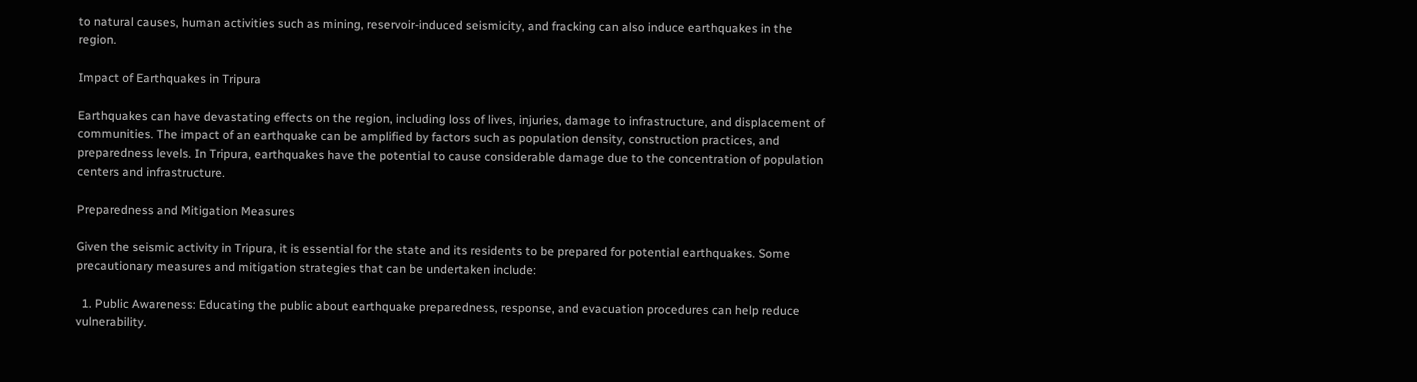to natural causes, human activities such as mining, reservoir-induced seismicity, and fracking can also induce earthquakes in the region.

Impact of Earthquakes in Tripura

Earthquakes can have devastating effects on the region, including loss of lives, injuries, damage to infrastructure, and displacement of communities. The impact of an earthquake can be amplified by factors such as population density, construction practices, and preparedness levels. In Tripura, earthquakes have the potential to cause considerable damage due to the concentration of population centers and infrastructure.

Preparedness and Mitigation Measures

Given the seismic activity in Tripura, it is essential for the state and its residents to be prepared for potential earthquakes. Some precautionary measures and mitigation strategies that can be undertaken include:

  1. Public Awareness: Educating the public about earthquake preparedness, response, and evacuation procedures can help reduce vulnerability.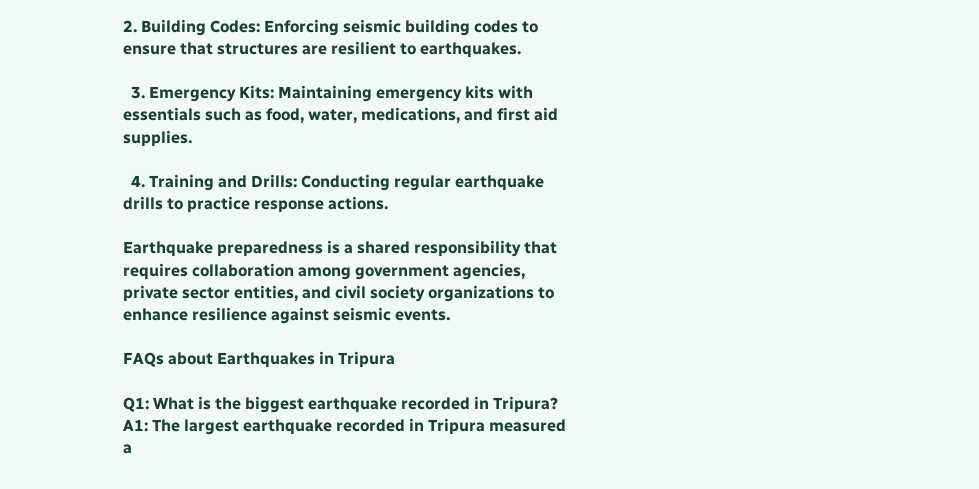2. Building Codes: Enforcing seismic building codes to ensure that structures are resilient to earthquakes.

  3. Emergency Kits: Maintaining emergency kits with essentials such as food, water, medications, and first aid supplies.

  4. Training and Drills: Conducting regular earthquake drills to practice response actions.

Earthquake preparedness is a shared responsibility that requires collaboration among government agencies, private sector entities, and civil society organizations to enhance resilience against seismic events.

FAQs about Earthquakes in Tripura

Q1: What is the biggest earthquake recorded in Tripura?
A1: The largest earthquake recorded in Tripura measured a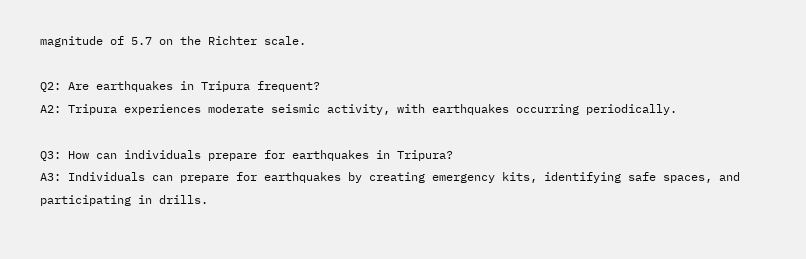magnitude of 5.7 on the Richter scale.

Q2: Are earthquakes in Tripura frequent?
A2: Tripura experiences moderate seismic activity, with earthquakes occurring periodically.

Q3: How can individuals prepare for earthquakes in Tripura?
A3: Individuals can prepare for earthquakes by creating emergency kits, identifying safe spaces, and participating in drills.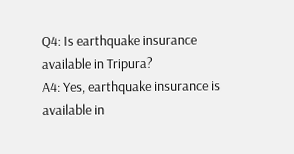Q4: Is earthquake insurance available in Tripura?
A4: Yes, earthquake insurance is available in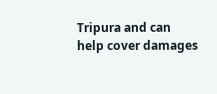Tripura and can help cover damages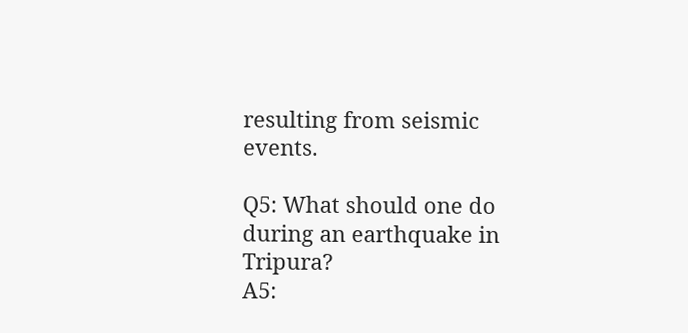resulting from seismic events.

Q5: What should one do during an earthquake in Tripura?
A5: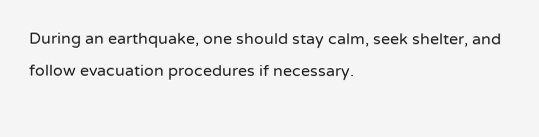During an earthquake, one should stay calm, seek shelter, and follow evacuation procedures if necessary.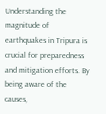Understanding the magnitude of earthquakes in Tripura is crucial for preparedness and mitigation efforts. By being aware of the causes,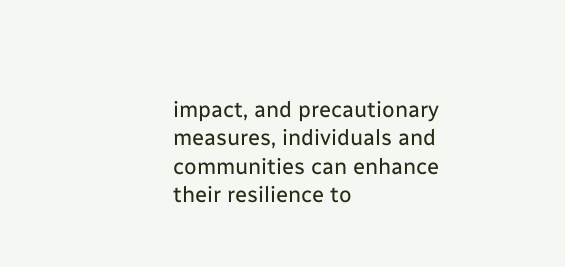impact, and precautionary measures, individuals and communities can enhance their resilience to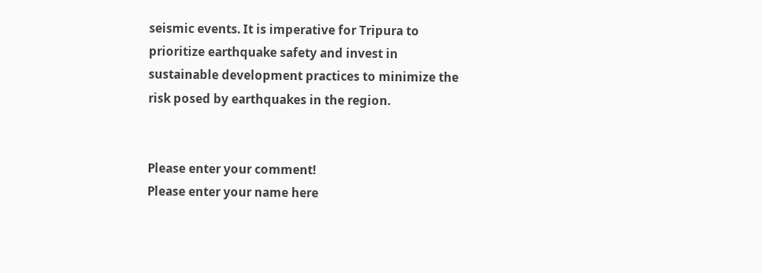seismic events. It is imperative for Tripura to prioritize earthquake safety and invest in sustainable development practices to minimize the risk posed by earthquakes in the region.


Please enter your comment!
Please enter your name here